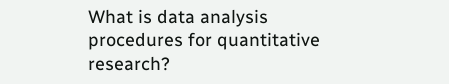What is data analysis procedures for quantitative research?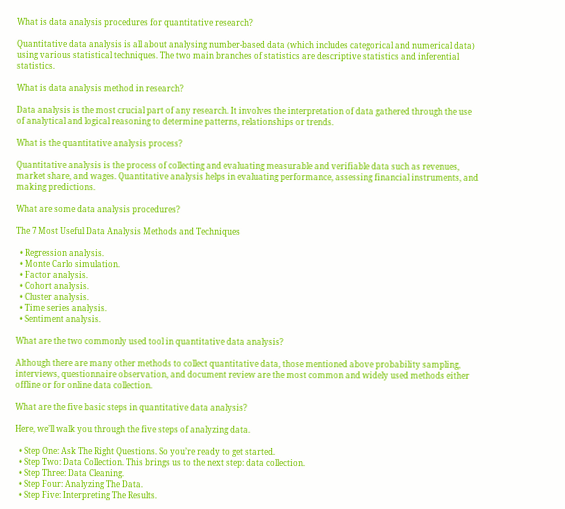What is data analysis procedures for quantitative research?

Quantitative data analysis is all about analysing number-based data (which includes categorical and numerical data) using various statistical techniques. The two main branches of statistics are descriptive statistics and inferential statistics.

What is data analysis method in research?

Data analysis is the most crucial part of any research. It involves the interpretation of data gathered through the use of analytical and logical reasoning to determine patterns, relationships or trends.

What is the quantitative analysis process?

Quantitative analysis is the process of collecting and evaluating measurable and verifiable data such as revenues, market share, and wages. Quantitative analysis helps in evaluating performance, assessing financial instruments, and making predictions.

What are some data analysis procedures?

The 7 Most Useful Data Analysis Methods and Techniques

  • Regression analysis.
  • Monte Carlo simulation.
  • Factor analysis.
  • Cohort analysis.
  • Cluster analysis.
  • Time series analysis.
  • Sentiment analysis.

What are the two commonly used tool in quantitative data analysis?

Although there are many other methods to collect quantitative data, those mentioned above probability sampling, interviews, questionnaire observation, and document review are the most common and widely used methods either offline or for online data collection.

What are the five basic steps in quantitative data analysis?

Here, we’ll walk you through the five steps of analyzing data.

  • Step One: Ask The Right Questions. So you’re ready to get started.
  • Step Two: Data Collection. This brings us to the next step: data collection.
  • Step Three: Data Cleaning.
  • Step Four: Analyzing The Data.
  • Step Five: Interpreting The Results.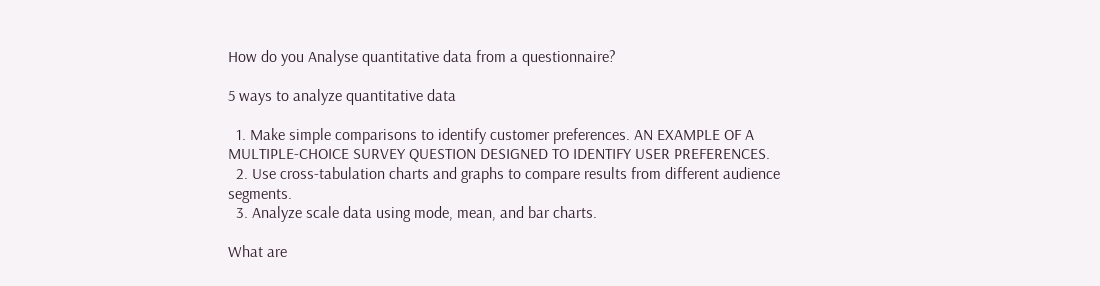How do you Analyse quantitative data from a questionnaire?

5 ways to analyze quantitative data

  1. Make simple comparisons to identify customer preferences. AN EXAMPLE OF A MULTIPLE-CHOICE SURVEY QUESTION DESIGNED TO IDENTIFY USER PREFERENCES.
  2. Use cross-tabulation charts and graphs to compare results from different audience segments.
  3. Analyze scale data using mode, mean, and bar charts.

What are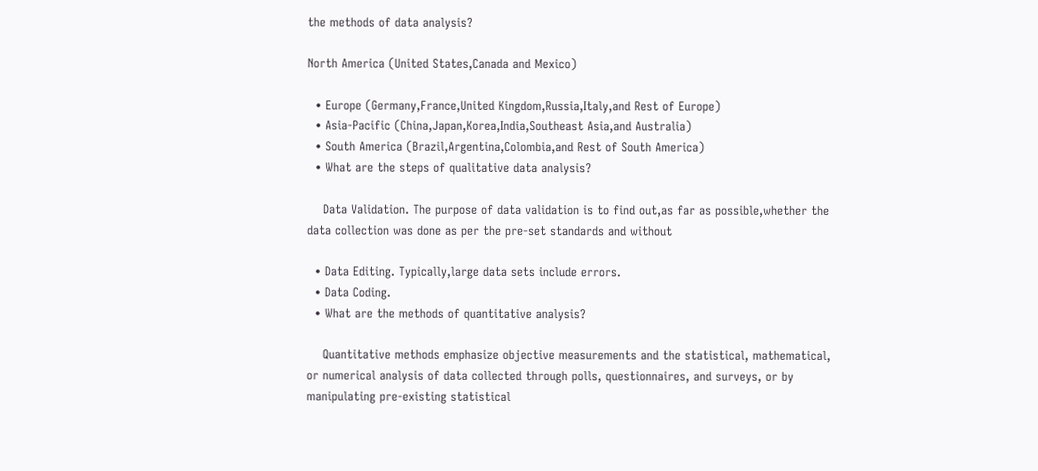the methods of data analysis?

North America (United States,Canada and Mexico)

  • Europe (Germany,France,United Kingdom,Russia,Italy,and Rest of Europe)
  • Asia-Pacific (China,Japan,Korea,India,Southeast Asia,and Australia)
  • South America (Brazil,Argentina,Colombia,and Rest of South America)
  • What are the steps of qualitative data analysis?

    Data Validation. The purpose of data validation is to find out,as far as possible,whether the data collection was done as per the pre-set standards and without

  • Data Editing. Typically,large data sets include errors.
  • Data Coding.
  • What are the methods of quantitative analysis?

    Quantitative methods emphasize objective measurements and the statistical, mathematical, or numerical analysis of data collected through polls, questionnaires, and surveys, or by manipulating pre-existing statistical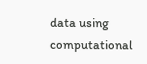data using computational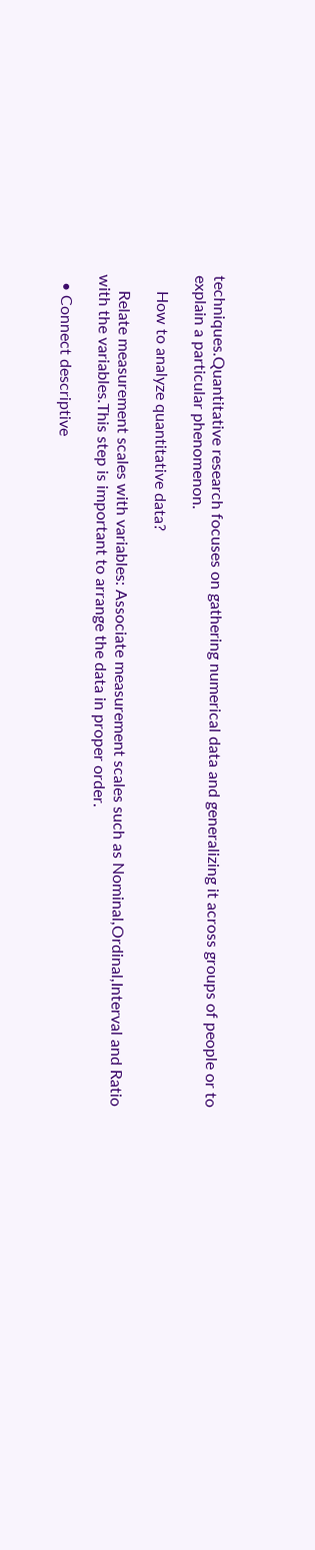techniques.Quantitative research focuses on gathering numerical data and generalizing it across groups of people or to explain a particular phenomenon.

    How to analyze quantitative data?

    Relate measurement scales with variables: Associate measurement scales such as Nominal,Ordinal,Interval and Ratio with the variables.This step is important to arrange the data in proper order.

  • Connect descriptive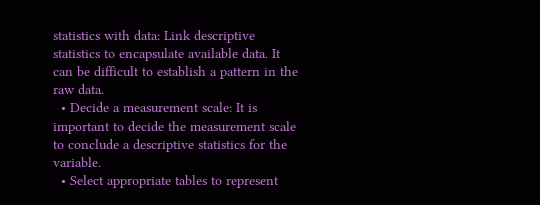statistics with data: Link descriptive statistics to encapsulate available data. It can be difficult to establish a pattern in the raw data.
  • Decide a measurement scale: It is important to decide the measurement scale to conclude a descriptive statistics for the variable.
  • Select appropriate tables to represent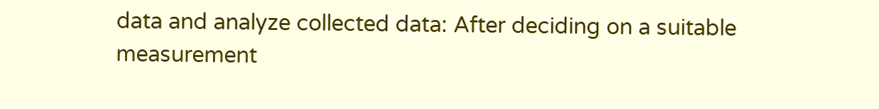data and analyze collected data: After deciding on a suitable measurement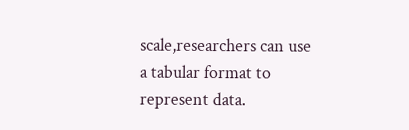scale,researchers can use a tabular format to represent data.